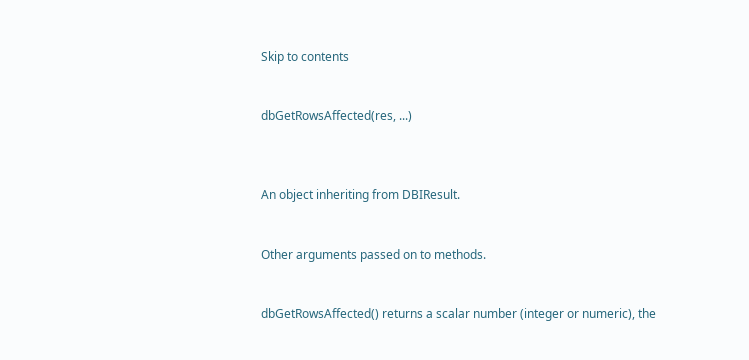Skip to contents


dbGetRowsAffected(res, ...)



An object inheriting from DBIResult.


Other arguments passed on to methods.


dbGetRowsAffected() returns a scalar number (integer or numeric), the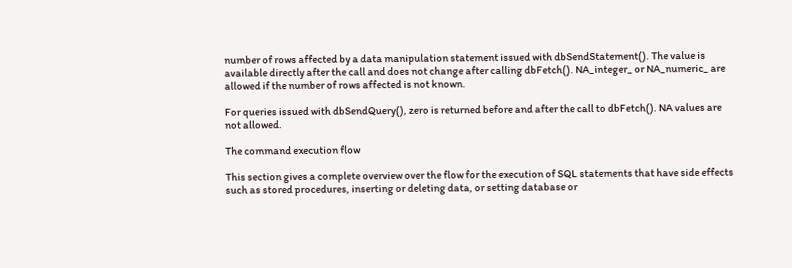number of rows affected by a data manipulation statement issued with dbSendStatement(). The value is available directly after the call and does not change after calling dbFetch(). NA_integer_ or NA_numeric_ are allowed if the number of rows affected is not known.

For queries issued with dbSendQuery(), zero is returned before and after the call to dbFetch(). NA values are not allowed.

The command execution flow

This section gives a complete overview over the flow for the execution of SQL statements that have side effects such as stored procedures, inserting or deleting data, or setting database or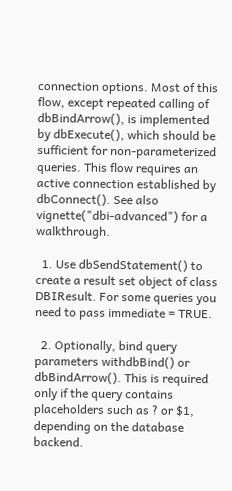connection options. Most of this flow, except repeated calling of dbBindArrow(), is implemented by dbExecute(), which should be sufficient for non-parameterized queries. This flow requires an active connection established by dbConnect(). See also vignette("dbi-advanced") for a walkthrough.

  1. Use dbSendStatement() to create a result set object of class DBIResult. For some queries you need to pass immediate = TRUE.

  2. Optionally, bind query parameters withdbBind() or dbBindArrow(). This is required only if the query contains placeholders such as ? or $1, depending on the database backend.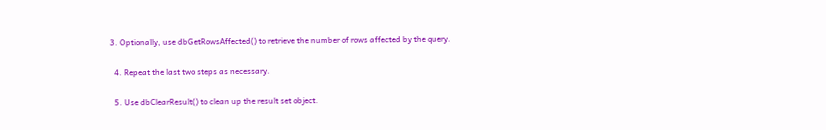3. Optionally, use dbGetRowsAffected() to retrieve the number of rows affected by the query.

  4. Repeat the last two steps as necessary.

  5. Use dbClearResult() to clean up the result set object.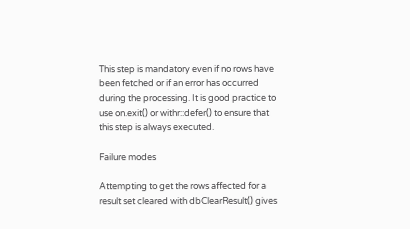This step is mandatory even if no rows have been fetched or if an error has occurred during the processing. It is good practice to use on.exit() or withr::defer() to ensure that this step is always executed.

Failure modes

Attempting to get the rows affected for a result set cleared with dbClearResult() gives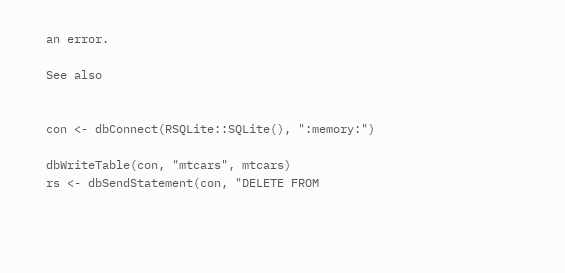an error.

See also


con <- dbConnect(RSQLite::SQLite(), ":memory:")

dbWriteTable(con, "mtcars", mtcars)
rs <- dbSendStatement(con, "DELETE FROM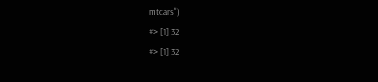mtcars")
#> [1] 32
#> [1] 32